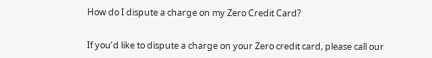How do I dispute a charge on my Zero Credit Card?


If you’d like to dispute a charge on your Zero credit card, please call our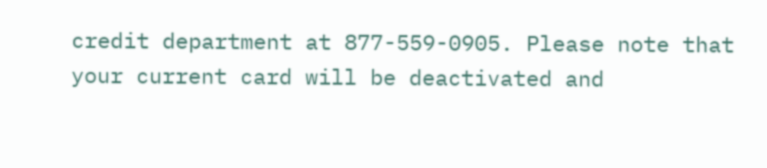credit department at 877-559-0905. Please note that your current card will be deactivated and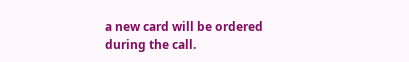a new card will be ordered during the call.